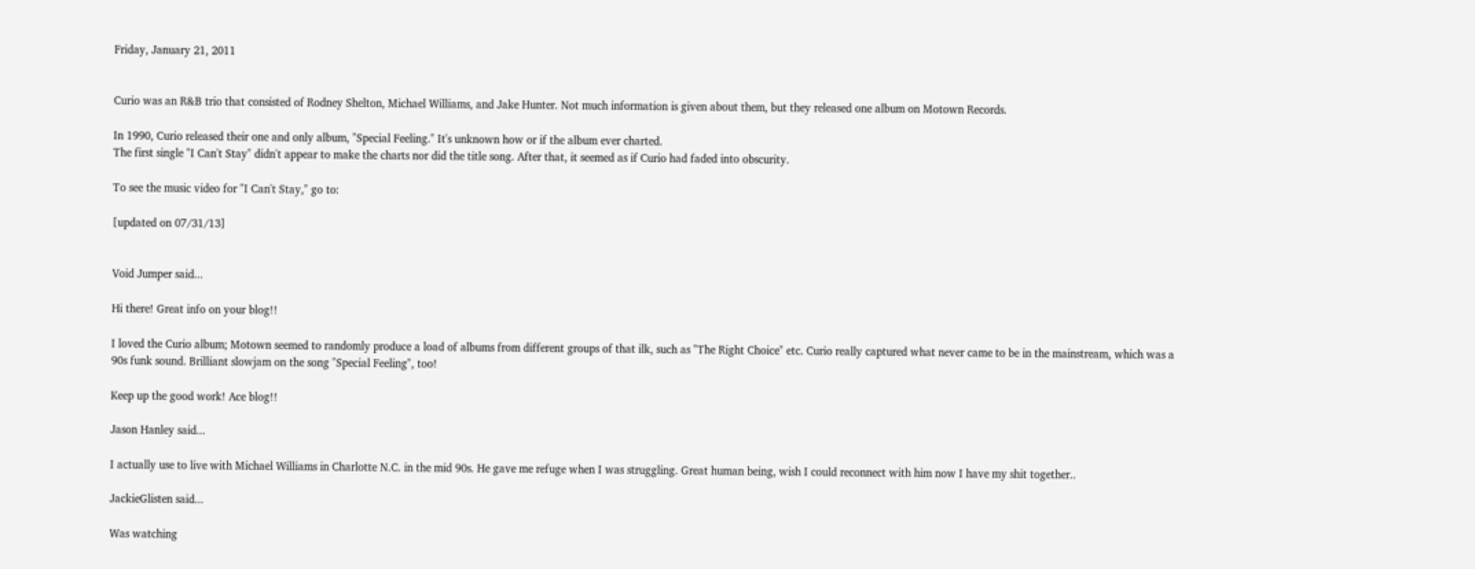Friday, January 21, 2011


Curio was an R&B trio that consisted of Rodney Shelton, Michael Williams, and Jake Hunter. Not much information is given about them, but they released one album on Motown Records.

In 1990, Curio released their one and only album, "Special Feeling." It's unknown how or if the album ever charted.
The first single "I Can't Stay" didn't appear to make the charts nor did the title song. After that, it seemed as if Curio had faded into obscurity.

To see the music video for "I Can't Stay," go to:

[updated on 07/31/13]


Void Jumper said...

Hi there! Great info on your blog!!

I loved the Curio album; Motown seemed to randomly produce a load of albums from different groups of that ilk, such as "The Right Choice" etc. Curio really captured what never came to be in the mainstream, which was a 90s funk sound. Brilliant slowjam on the song "Special Feeling", too!

Keep up the good work! Ace blog!!

Jason Hanley said...

I actually use to live with Michael Williams in Charlotte N.C. in the mid 90s. He gave me refuge when I was struggling. Great human being, wish I could reconnect with him now I have my shit together..

JackieGlisten said...

Was watching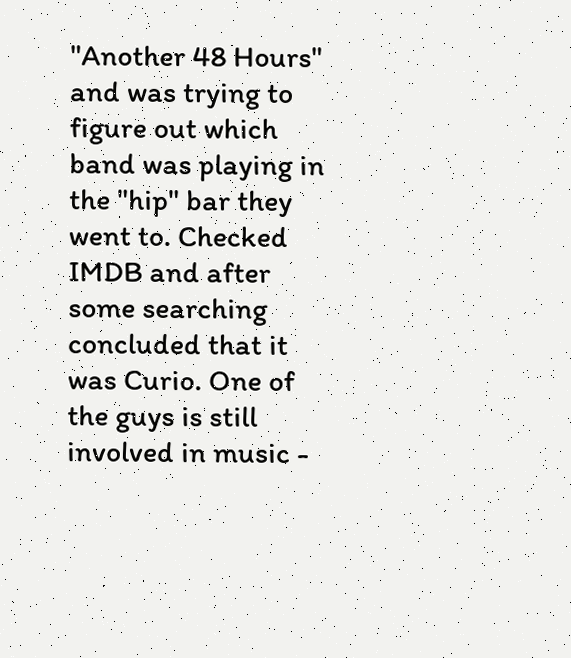"Another 48 Hours" and was trying to figure out which band was playing in the "hip" bar they went to. Checked IMDB and after some searching concluded that it was Curio. One of the guys is still involved in music -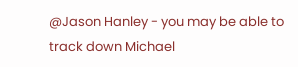@Jason Hanley - you may be able to track down Michael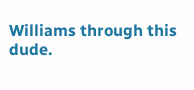Williams through this dude.